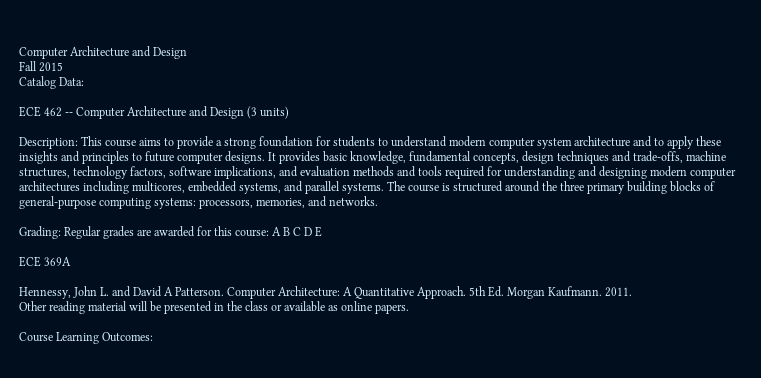Computer Architecture and Design
Fall 2015
Catalog Data:

ECE 462 -- Computer Architecture and Design (3 units)

Description: This course aims to provide a strong foundation for students to understand modern computer system architecture and to apply these insights and principles to future computer designs. It provides basic knowledge, fundamental concepts, design techniques and trade-offs, machine structures, technology factors, software implications, and evaluation methods and tools required for understanding and designing modern computer architectures including multicores, embedded systems, and parallel systems. The course is structured around the three primary building blocks of general-purpose computing systems: processors, memories, and networks.

Grading: Regular grades are awarded for this course: A B C D E

ECE 369A

Hennessy, John L. and David A Patterson. Computer Architecture: A Quantitative Approach. 5th Ed. Morgan Kaufmann. 2011.
Other reading material will be presented in the class or available as online papers.

Course Learning Outcomes: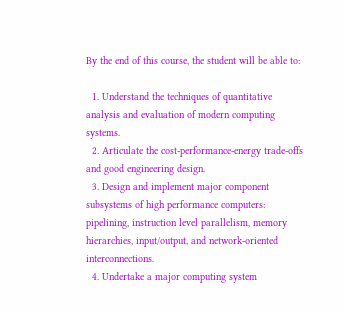By the end of this course, the student will be able to:

  1. Understand the techniques of quantitative analysis and evaluation of modern computing systems.
  2. Articulate the cost-performance-energy trade-offs and good engineering design.
  3. Design and implement major component subsystems of high performance computers: pipelining, instruction level parallelism, memory hierarchies, input/output, and network-oriented interconnections.
  4. Undertake a major computing system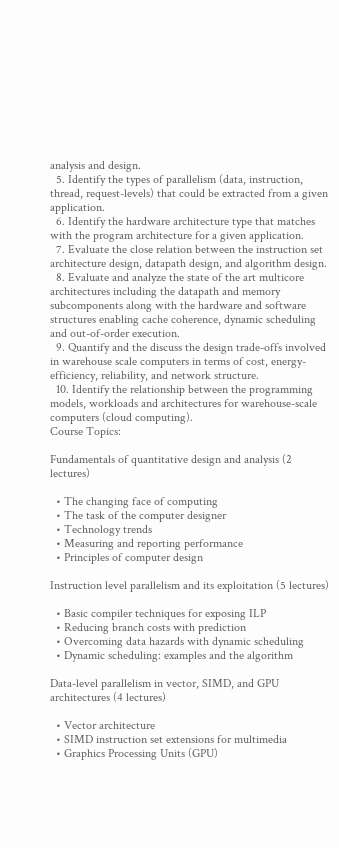analysis and design.
  5. Identify the types of parallelism (data, instruction, thread, request-levels) that could be extracted from a given application.
  6. Identify the hardware architecture type that matches with the program architecture for a given application.
  7. Evaluate the close relation between the instruction set architecture design, datapath design, and algorithm design.
  8. Evaluate and analyze the state of the art multicore architectures including the datapath and memory subcomponents along with the hardware and software structures enabling cache coherence, dynamic scheduling and out-of-order execution.
  9. Quantify and the discuss the design trade-offs involved in warehouse scale computers in terms of cost, energy-efficiency, reliability, and network structure.
  10. Identify the relationship between the programming models, workloads and architectures for warehouse-scale computers (cloud computing).
Course Topics:

Fundamentals of quantitative design and analysis (2 lectures)

  • The changing face of computing
  • The task of the computer designer
  • Technology trends
  • Measuring and reporting performance
  • Principles of computer design

Instruction level parallelism and its exploitation (5 lectures)

  • Basic compiler techniques for exposing ILP
  • Reducing branch costs with prediction
  • Overcoming data hazards with dynamic scheduling
  • Dynamic scheduling: examples and the algorithm

Data-level parallelism in vector, SIMD, and GPU architectures (4 lectures)

  • Vector architecture
  • SIMD instruction set extensions for multimedia
  • Graphics Processing Units (GPU)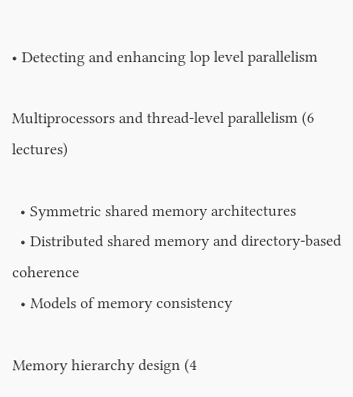• Detecting and enhancing lop level parallelism

Multiprocessors and thread-level parallelism (6 lectures)

  • Symmetric shared memory architectures
  • Distributed shared memory and directory-based coherence
  • Models of memory consistency

Memory hierarchy design (4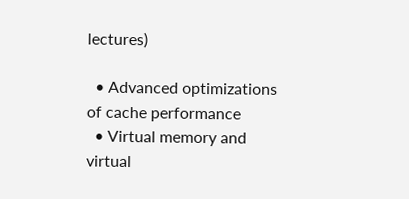lectures)

  • Advanced optimizations of cache performance
  • Virtual memory and virtual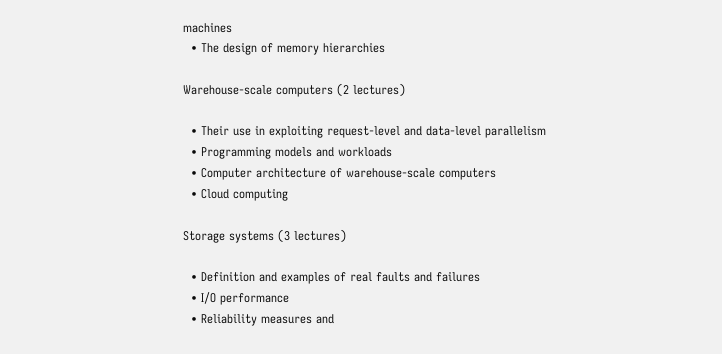machines
  • The design of memory hierarchies

Warehouse-scale computers (2 lectures)

  • Their use in exploiting request-level and data-level parallelism
  • Programming models and workloads
  • Computer architecture of warehouse-scale computers
  • Cloud computing

Storage systems (3 lectures)

  • Definition and examples of real faults and failures
  • I/O performance
  • Reliability measures and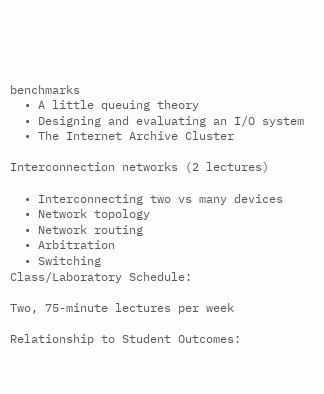benchmarks
  • A little queuing theory
  • Designing and evaluating an I/O system
  • The Internet Archive Cluster

Interconnection networks (2 lectures)

  • Interconnecting two vs many devices
  • Network topology
  • Network routing
  • Arbitration
  • Switching
Class/Laboratory Schedule:

Two, 75-minute lectures per week

Relationship to Student Outcomes: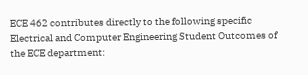ECE 462 contributes directly to the following specific Electrical and Computer Engineering Student Outcomes of the ECE department: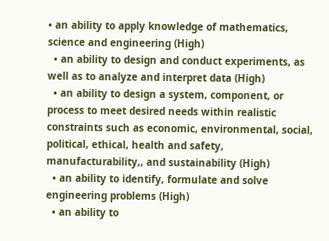• an ability to apply knowledge of mathematics, science and engineering (High)
  • an ability to design and conduct experiments, as well as to analyze and interpret data (High)
  • an ability to design a system, component, or process to meet desired needs within realistic constraints such as economic, environmental, social, political, ethical, health and safety, manufacturability,, and sustainability (High)
  • an ability to identify, formulate and solve engineering problems (High)
  • an ability to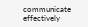communicate effectively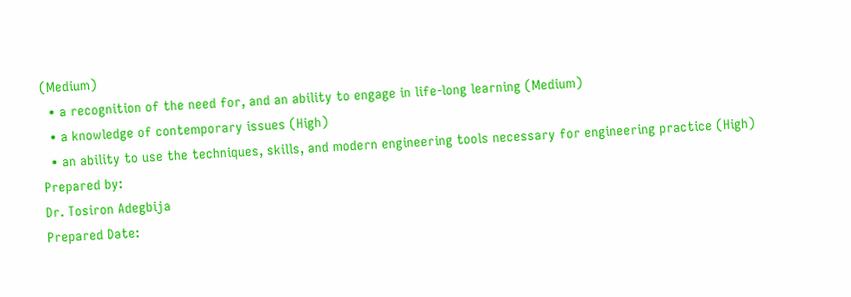(Medium)
  • a recognition of the need for, and an ability to engage in life-long learning (Medium)
  • a knowledge of contemporary issues (High)
  • an ability to use the techniques, skills, and modern engineering tools necessary for engineering practice (High)
Prepared by:
Dr. Tosiron Adegbija
Prepared Date: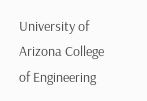University of Arizona College of Engineering